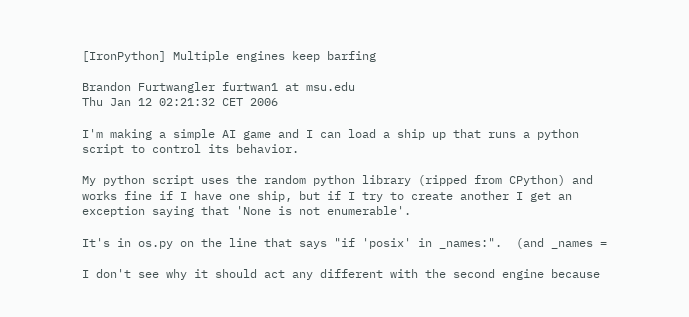[IronPython] Multiple engines keep barfing

Brandon Furtwangler furtwan1 at msu.edu
Thu Jan 12 02:21:32 CET 2006

I'm making a simple AI game and I can load a ship up that runs a python
script to control its behavior.

My python script uses the random python library (ripped from CPython) and
works fine if I have one ship, but if I try to create another I get an
exception saying that 'None is not enumerable'.

It's in os.py on the line that says "if 'posix' in _names:".  (and _names =

I don't see why it should act any different with the second engine because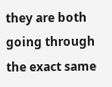they are both going through the exact same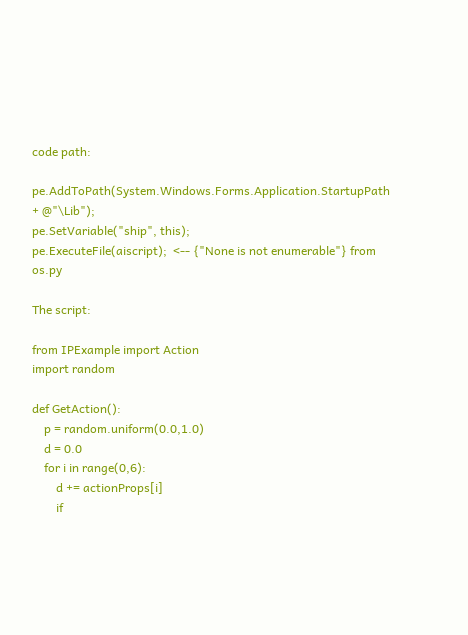code path:

pe.AddToPath(System.Windows.Forms.Application.StartupPath + @"\Lib");
pe.SetVariable("ship", this);
pe.ExecuteFile(aiscript);  <-- {"None is not enumerable"} from os.py

The script:

from IPExample import Action
import random

def GetAction():
    p = random.uniform(0.0,1.0)
    d = 0.0
    for i in range(0,6):
        d += actionProps[i]
        if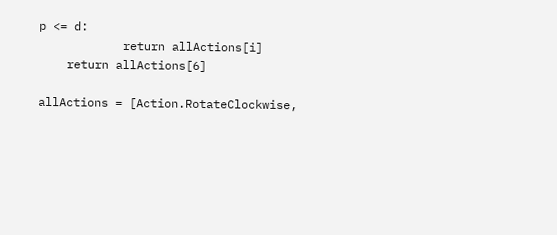p <= d:
            return allActions[i]
    return allActions[6]

allActions = [Action.RotateClockwise,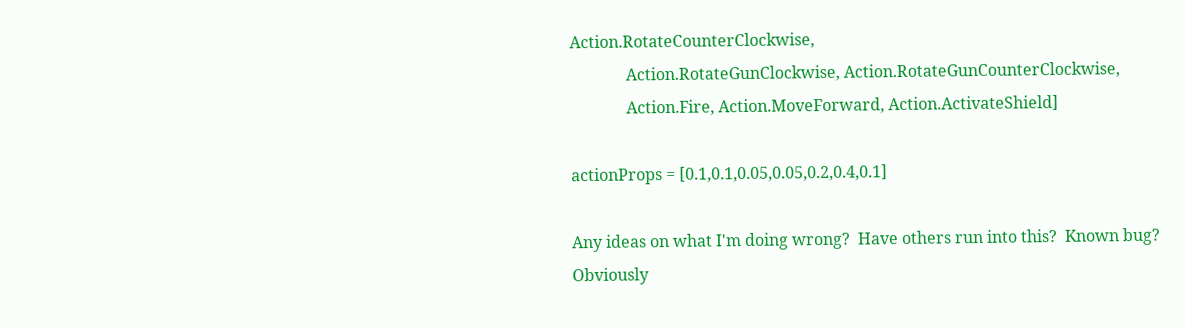Action.RotateCounterClockwise,
              Action.RotateGunClockwise, Action.RotateGunCounterClockwise,
              Action.Fire, Action.MoveForward, Action.ActivateShield]

actionProps = [0.1,0.1,0.05,0.05,0.2,0.4,0.1]

Any ideas on what I'm doing wrong?  Have others run into this?  Known bug?
Obviously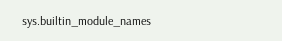sys.builtin_module_names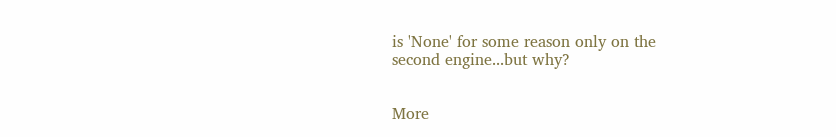is 'None' for some reason only on the
second engine...but why?


More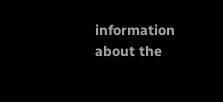information about the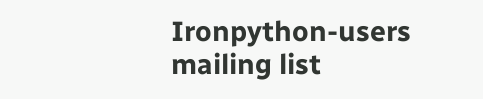Ironpython-users mailing list